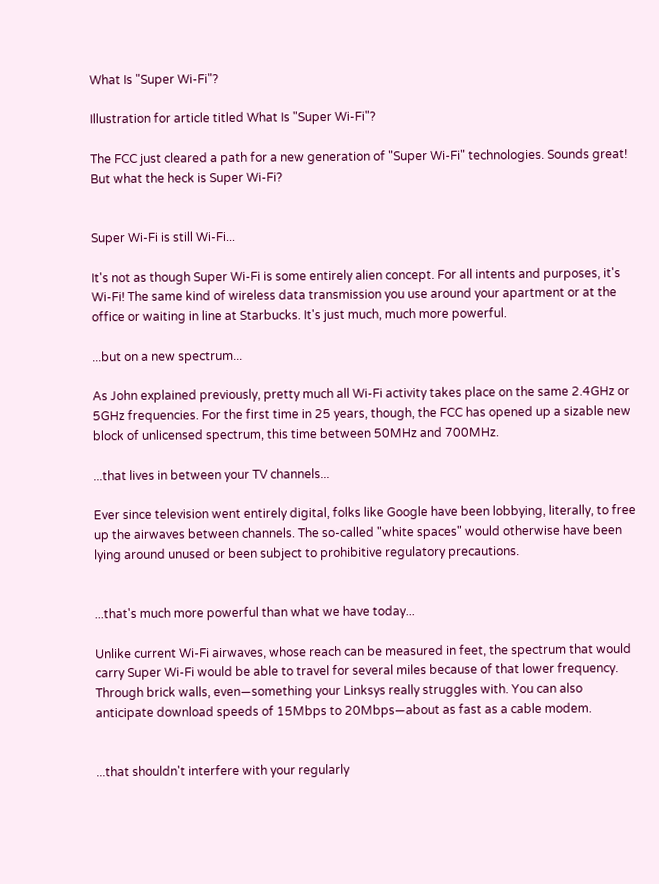What Is "Super Wi-Fi"?

Illustration for article titled What Is "Super Wi-Fi"?

The FCC just cleared a path for a new generation of "Super Wi-Fi" technologies. Sounds great! But what the heck is Super Wi-Fi?


Super Wi-Fi is still Wi-Fi...

It's not as though Super Wi-Fi is some entirely alien concept. For all intents and purposes, it's Wi-Fi! The same kind of wireless data transmission you use around your apartment or at the office or waiting in line at Starbucks. It's just much, much more powerful.

...but on a new spectrum...

As John explained previously, pretty much all Wi-Fi activity takes place on the same 2.4GHz or 5GHz frequencies. For the first time in 25 years, though, the FCC has opened up a sizable new block of unlicensed spectrum, this time between 50MHz and 700MHz.

...that lives in between your TV channels...

Ever since television went entirely digital, folks like Google have been lobbying, literally, to free up the airwaves between channels. The so-called "white spaces" would otherwise have been lying around unused or been subject to prohibitive regulatory precautions.


...that's much more powerful than what we have today...

Unlike current Wi-Fi airwaves, whose reach can be measured in feet, the spectrum that would carry Super Wi-Fi would be able to travel for several miles because of that lower frequency. Through brick walls, even—something your Linksys really struggles with. You can also anticipate download speeds of 15Mbps to 20Mbps—about as fast as a cable modem.


...that shouldn't interfere with your regularly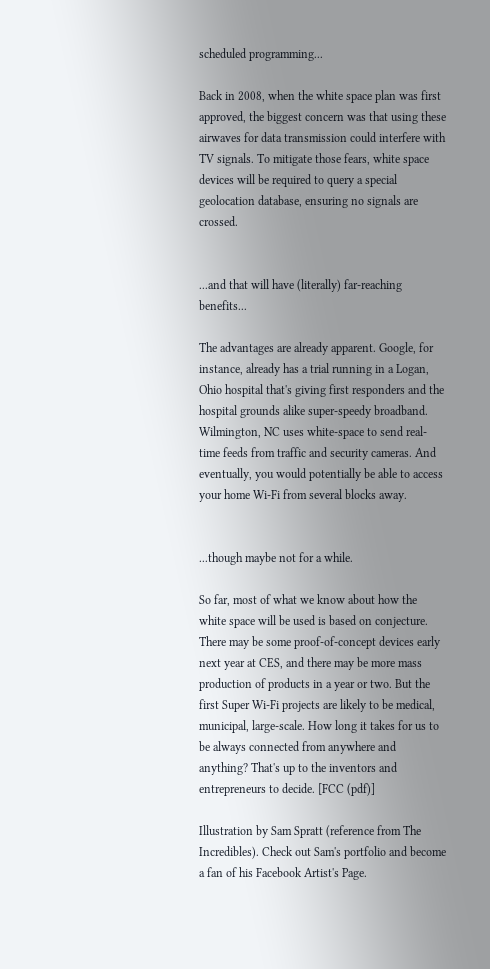scheduled programming...

Back in 2008, when the white space plan was first approved, the biggest concern was that using these airwaves for data transmission could interfere with TV signals. To mitigate those fears, white space devices will be required to query a special geolocation database, ensuring no signals are crossed.


...and that will have (literally) far-reaching benefits...

The advantages are already apparent. Google, for instance, already has a trial running in a Logan, Ohio hospital that's giving first responders and the hospital grounds alike super-speedy broadband. Wilmington, NC uses white-space to send real-time feeds from traffic and security cameras. And eventually, you would potentially be able to access your home Wi-Fi from several blocks away.


...though maybe not for a while.

So far, most of what we know about how the white space will be used is based on conjecture. There may be some proof-of-concept devices early next year at CES, and there may be more mass production of products in a year or two. But the first Super Wi-Fi projects are likely to be medical, municipal, large-scale. How long it takes for us to be always connected from anywhere and anything? That's up to the inventors and entrepreneurs to decide. [FCC (pdf)]

Illustration by Sam Spratt (reference from The Incredibles). Check out Sam's portfolio and become a fan of his Facebook Artist's Page.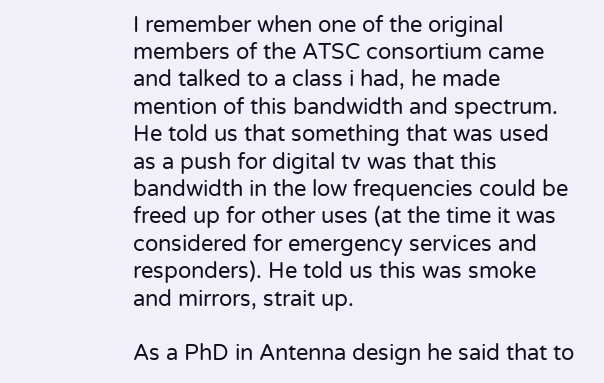I remember when one of the original members of the ATSC consortium came and talked to a class i had, he made mention of this bandwidth and spectrum. He told us that something that was used as a push for digital tv was that this bandwidth in the low frequencies could be freed up for other uses (at the time it was considered for emergency services and responders). He told us this was smoke and mirrors, strait up.

As a PhD in Antenna design he said that to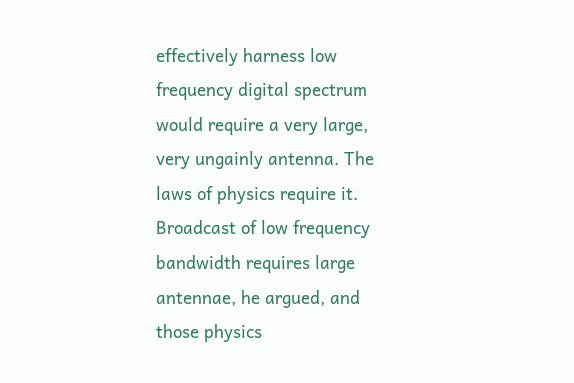effectively harness low frequency digital spectrum would require a very large, very ungainly antenna. The laws of physics require it. Broadcast of low frequency bandwidth requires large antennae, he argued, and those physics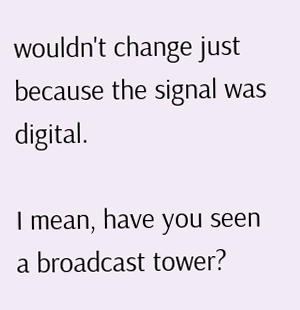wouldn't change just because the signal was digital.

I mean, have you seen a broadcast tower?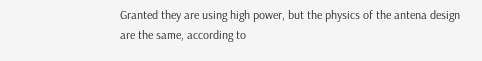Granted they are using high power, but the physics of the antena design are the same, according to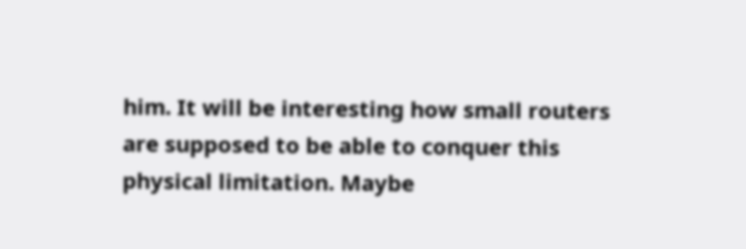him. It will be interesting how small routers are supposed to be able to conquer this physical limitation. Maybe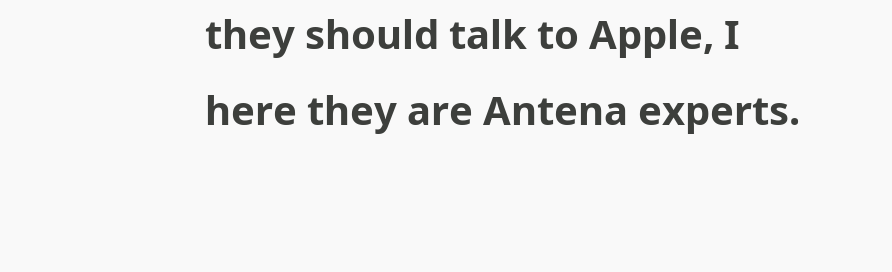they should talk to Apple, I here they are Antena experts.